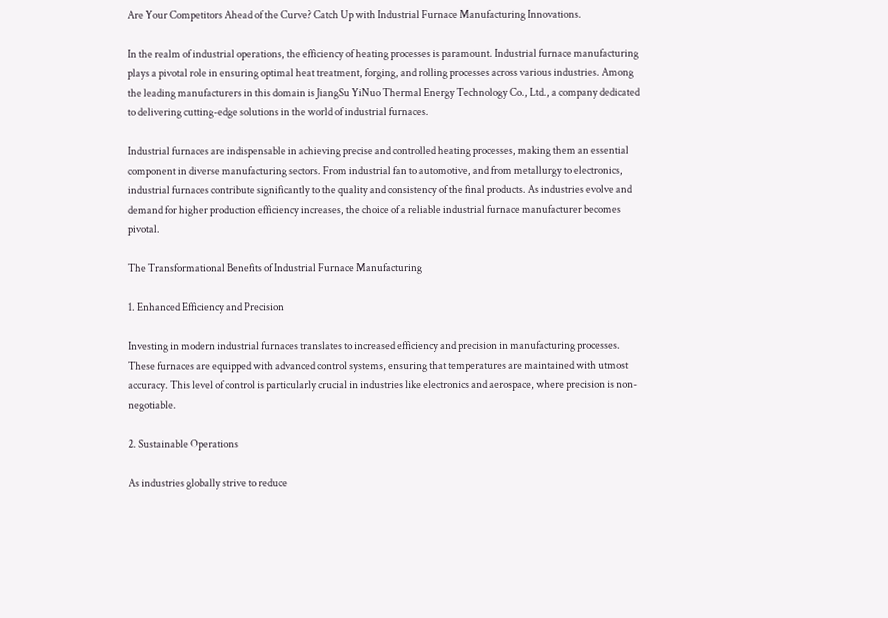Are Your Competitors Ahead of the Curve? Catch Up with Industrial Furnace Manufacturing Innovations.

In the realm of industrial operations, the efficiency of heating processes is paramount. Industrial furnace manufacturing plays a pivotal role in ensuring optimal heat treatment, forging, and rolling processes across various industries. Among the leading manufacturers in this domain is JiangSu YiNuo Thermal Energy Technology Co., Ltd., a company dedicated to delivering cutting-edge solutions in the world of industrial furnaces.

Industrial furnaces are indispensable in achieving precise and controlled heating processes, making them an essential component in diverse manufacturing sectors. From industrial fan to automotive, and from metallurgy to electronics, industrial furnaces contribute significantly to the quality and consistency of the final products. As industries evolve and demand for higher production efficiency increases, the choice of a reliable industrial furnace manufacturer becomes pivotal.

The Transformational Benefits of Industrial Furnace Manufacturing

1. Enhanced Efficiency and Precision

Investing in modern industrial furnaces translates to increased efficiency and precision in manufacturing processes. These furnaces are equipped with advanced control systems, ensuring that temperatures are maintained with utmost accuracy. This level of control is particularly crucial in industries like electronics and aerospace, where precision is non-negotiable.

2. Sustainable Operations

As industries globally strive to reduce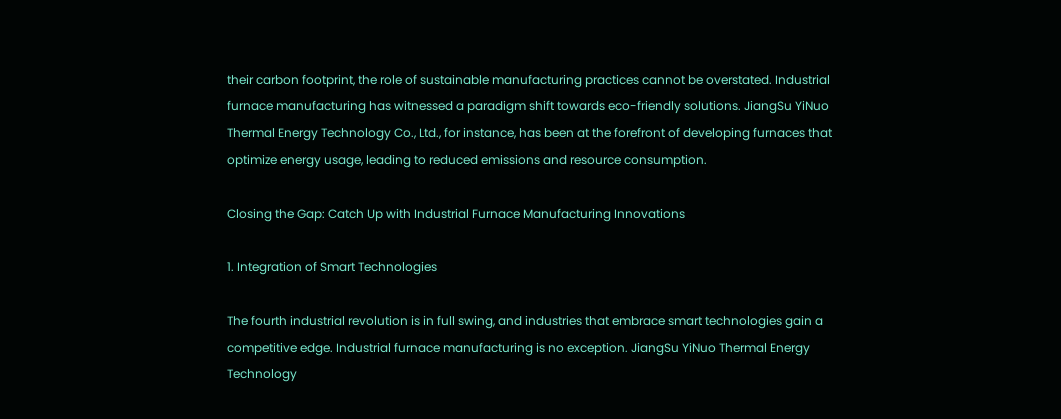their carbon footprint, the role of sustainable manufacturing practices cannot be overstated. Industrial furnace manufacturing has witnessed a paradigm shift towards eco-friendly solutions. JiangSu YiNuo Thermal Energy Technology Co., Ltd., for instance, has been at the forefront of developing furnaces that optimize energy usage, leading to reduced emissions and resource consumption.

Closing the Gap: Catch Up with Industrial Furnace Manufacturing Innovations

1. Integration of Smart Technologies

The fourth industrial revolution is in full swing, and industries that embrace smart technologies gain a competitive edge. Industrial furnace manufacturing is no exception. JiangSu YiNuo Thermal Energy Technology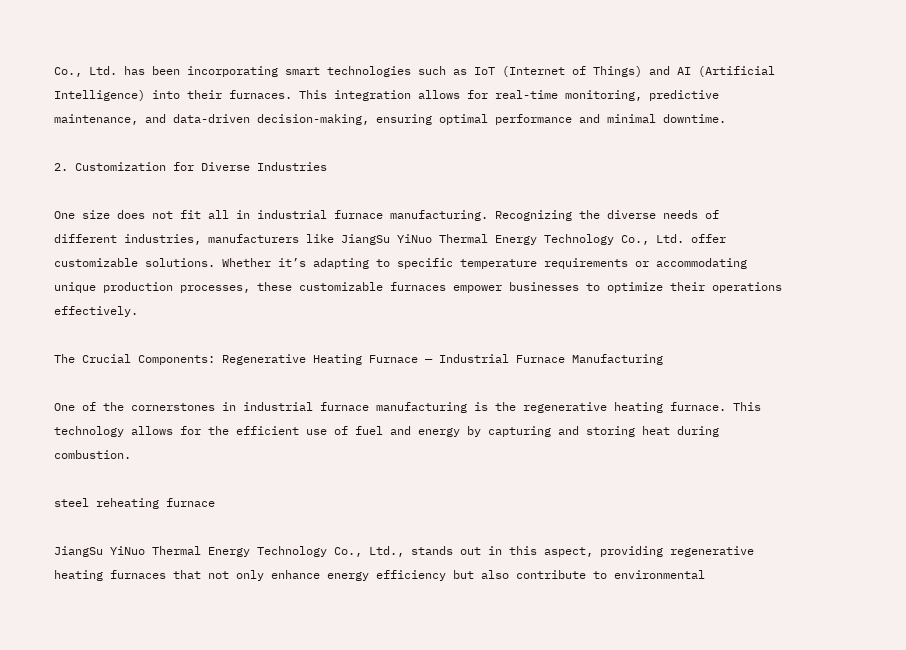Co., Ltd. has been incorporating smart technologies such as IoT (Internet of Things) and AI (Artificial Intelligence) into their furnaces. This integration allows for real-time monitoring, predictive maintenance, and data-driven decision-making, ensuring optimal performance and minimal downtime.

2. Customization for Diverse Industries

One size does not fit all in industrial furnace manufacturing. Recognizing the diverse needs of different industries, manufacturers like JiangSu YiNuo Thermal Energy Technology Co., Ltd. offer customizable solutions. Whether it’s adapting to specific temperature requirements or accommodating unique production processes, these customizable furnaces empower businesses to optimize their operations effectively.

The Crucial Components: Regenerative Heating Furnace — Industrial Furnace Manufacturing

One of the cornerstones in industrial furnace manufacturing is the regenerative heating furnace. This technology allows for the efficient use of fuel and energy by capturing and storing heat during combustion.

steel reheating furnace

JiangSu YiNuo Thermal Energy Technology Co., Ltd., stands out in this aspect, providing regenerative heating furnaces that not only enhance energy efficiency but also contribute to environmental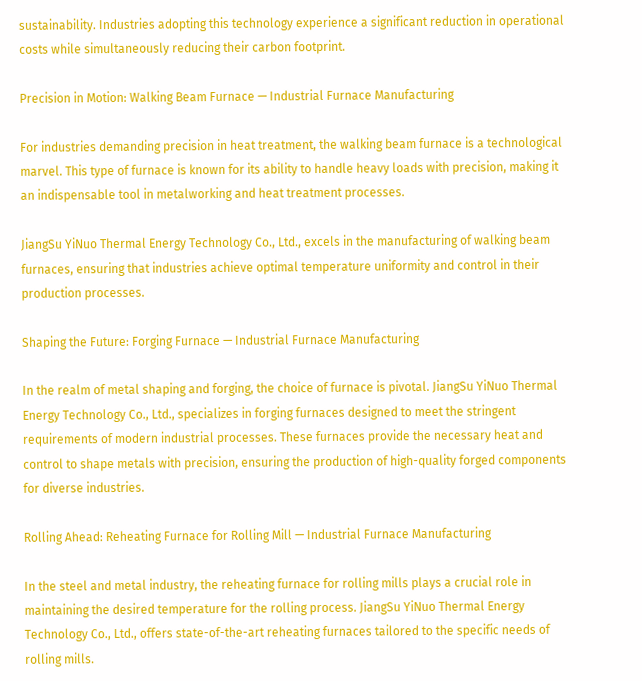sustainability. Industries adopting this technology experience a significant reduction in operational costs while simultaneously reducing their carbon footprint.

Precision in Motion: Walking Beam Furnace — Industrial Furnace Manufacturing

For industries demanding precision in heat treatment, the walking beam furnace is a technological marvel. This type of furnace is known for its ability to handle heavy loads with precision, making it an indispensable tool in metalworking and heat treatment processes.

JiangSu YiNuo Thermal Energy Technology Co., Ltd., excels in the manufacturing of walking beam furnaces, ensuring that industries achieve optimal temperature uniformity and control in their production processes.

Shaping the Future: Forging Furnace — Industrial Furnace Manufacturing

In the realm of metal shaping and forging, the choice of furnace is pivotal. JiangSu YiNuo Thermal Energy Technology Co., Ltd., specializes in forging furnaces designed to meet the stringent requirements of modern industrial processes. These furnaces provide the necessary heat and control to shape metals with precision, ensuring the production of high-quality forged components for diverse industries.

Rolling Ahead: Reheating Furnace for Rolling Mill — Industrial Furnace Manufacturing

In the steel and metal industry, the reheating furnace for rolling mills plays a crucial role in maintaining the desired temperature for the rolling process. JiangSu YiNuo Thermal Energy Technology Co., Ltd., offers state-of-the-art reheating furnaces tailored to the specific needs of rolling mills.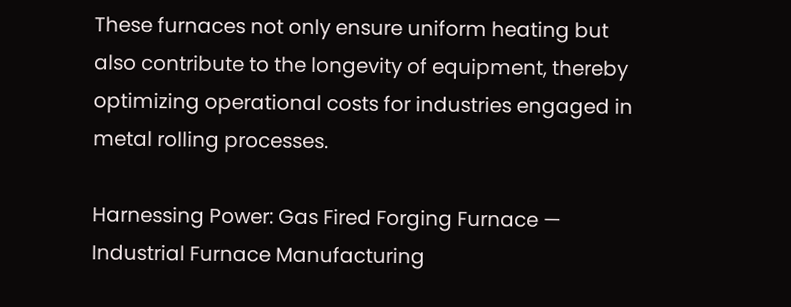These furnaces not only ensure uniform heating but also contribute to the longevity of equipment, thereby optimizing operational costs for industries engaged in metal rolling processes.

Harnessing Power: Gas Fired Forging Furnace — Industrial Furnace Manufacturing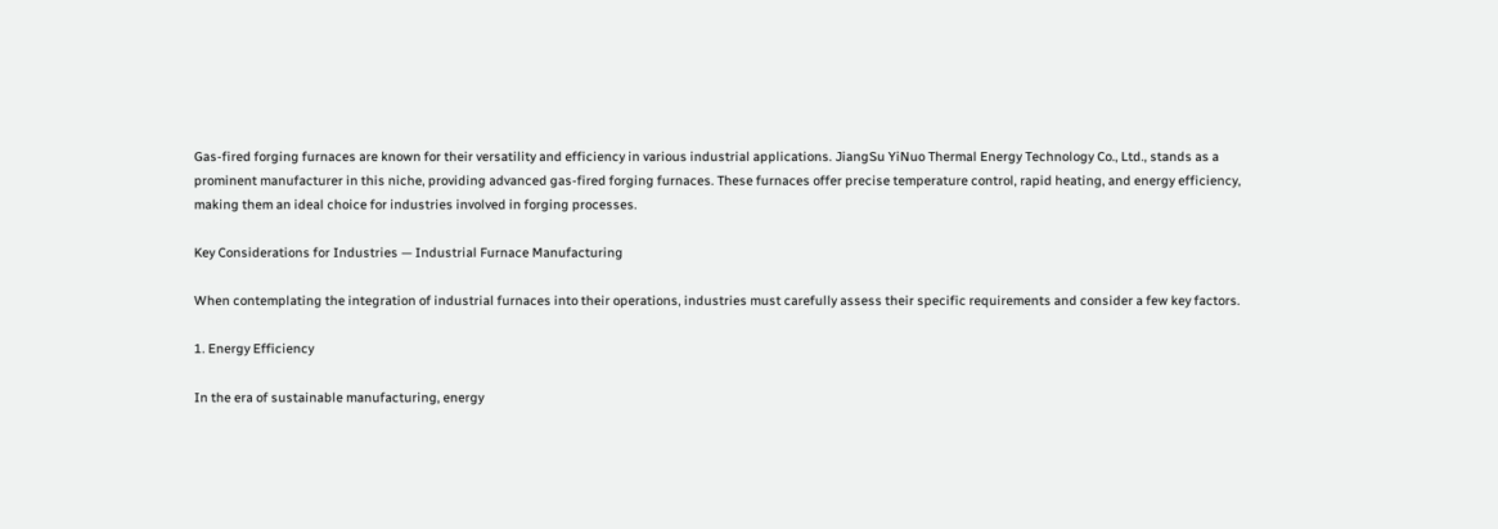Gas-fired forging furnaces are known for their versatility and efficiency in various industrial applications. JiangSu YiNuo Thermal Energy Technology Co., Ltd., stands as a prominent manufacturer in this niche, providing advanced gas-fired forging furnaces. These furnaces offer precise temperature control, rapid heating, and energy efficiency, making them an ideal choice for industries involved in forging processes.

Key Considerations for Industries — Industrial Furnace Manufacturing

When contemplating the integration of industrial furnaces into their operations, industries must carefully assess their specific requirements and consider a few key factors.

1. Energy Efficiency

In the era of sustainable manufacturing, energy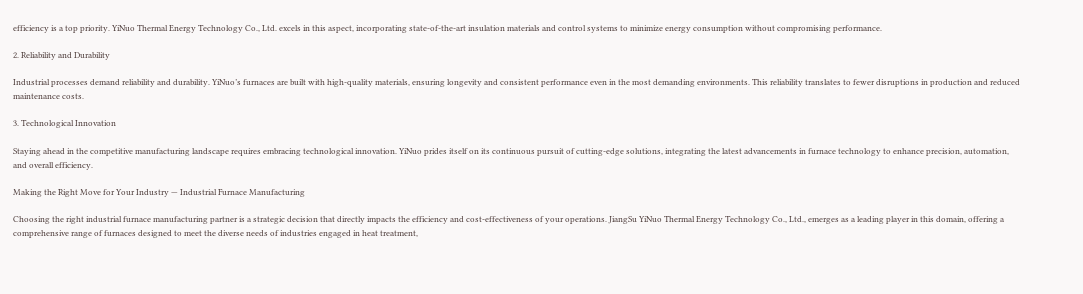efficiency is a top priority. YiNuo Thermal Energy Technology Co., Ltd. excels in this aspect, incorporating state-of-the-art insulation materials and control systems to minimize energy consumption without compromising performance.

2. Reliability and Durability

Industrial processes demand reliability and durability. YiNuo’s furnaces are built with high-quality materials, ensuring longevity and consistent performance even in the most demanding environments. This reliability translates to fewer disruptions in production and reduced maintenance costs.

3. Technological Innovation

Staying ahead in the competitive manufacturing landscape requires embracing technological innovation. YiNuo prides itself on its continuous pursuit of cutting-edge solutions, integrating the latest advancements in furnace technology to enhance precision, automation, and overall efficiency.

Making the Right Move for Your Industry — Industrial Furnace Manufacturing

Choosing the right industrial furnace manufacturing partner is a strategic decision that directly impacts the efficiency and cost-effectiveness of your operations. JiangSu YiNuo Thermal Energy Technology Co., Ltd., emerges as a leading player in this domain, offering a comprehensive range of furnaces designed to meet the diverse needs of industries engaged in heat treatment,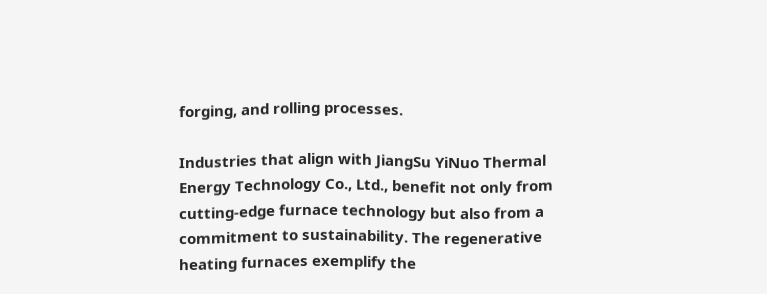forging, and rolling processes.

Industries that align with JiangSu YiNuo Thermal Energy Technology Co., Ltd., benefit not only from cutting-edge furnace technology but also from a commitment to sustainability. The regenerative heating furnaces exemplify the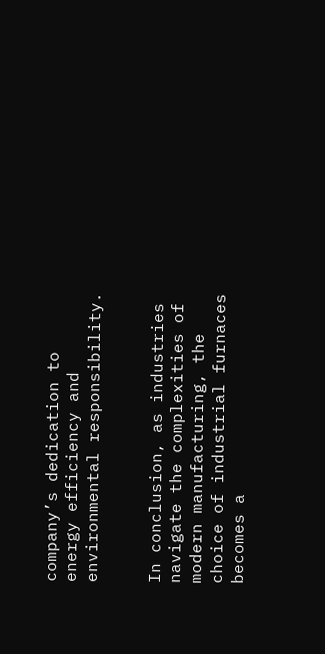company’s dedication to energy efficiency and environmental responsibility.


In conclusion, as industries navigate the complexities of modern manufacturing, the choice of industrial furnaces becomes a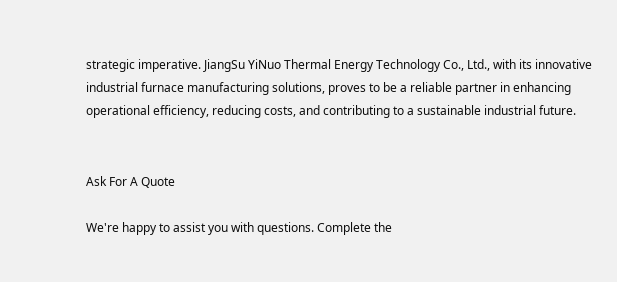strategic imperative. JiangSu YiNuo Thermal Energy Technology Co., Ltd., with its innovative industrial furnace manufacturing solutions, proves to be a reliable partner in enhancing operational efficiency, reducing costs, and contributing to a sustainable industrial future.


Ask For A Quote

We're happy to assist you with questions. Complete the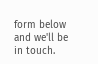form below and we'll be in touch.